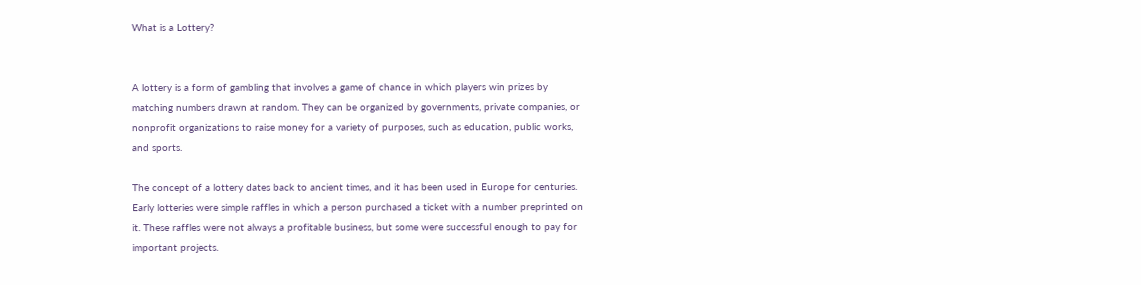What is a Lottery?


A lottery is a form of gambling that involves a game of chance in which players win prizes by matching numbers drawn at random. They can be organized by governments, private companies, or nonprofit organizations to raise money for a variety of purposes, such as education, public works, and sports.

The concept of a lottery dates back to ancient times, and it has been used in Europe for centuries. Early lotteries were simple raffles in which a person purchased a ticket with a number preprinted on it. These raffles were not always a profitable business, but some were successful enough to pay for important projects.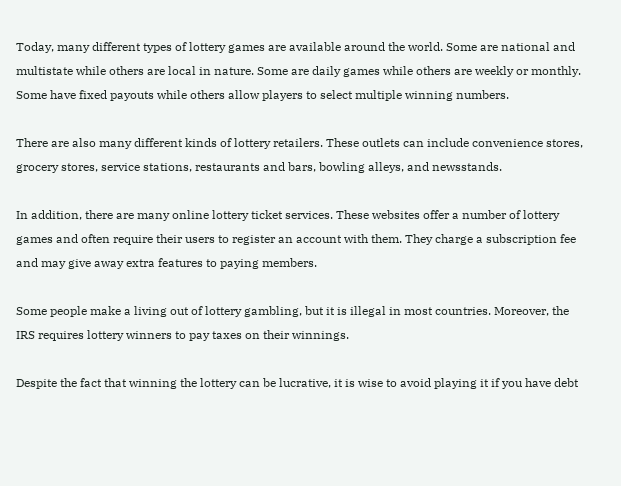Today, many different types of lottery games are available around the world. Some are national and multistate while others are local in nature. Some are daily games while others are weekly or monthly. Some have fixed payouts while others allow players to select multiple winning numbers.

There are also many different kinds of lottery retailers. These outlets can include convenience stores, grocery stores, service stations, restaurants and bars, bowling alleys, and newsstands.

In addition, there are many online lottery ticket services. These websites offer a number of lottery games and often require their users to register an account with them. They charge a subscription fee and may give away extra features to paying members.

Some people make a living out of lottery gambling, but it is illegal in most countries. Moreover, the IRS requires lottery winners to pay taxes on their winnings.

Despite the fact that winning the lottery can be lucrative, it is wise to avoid playing it if you have debt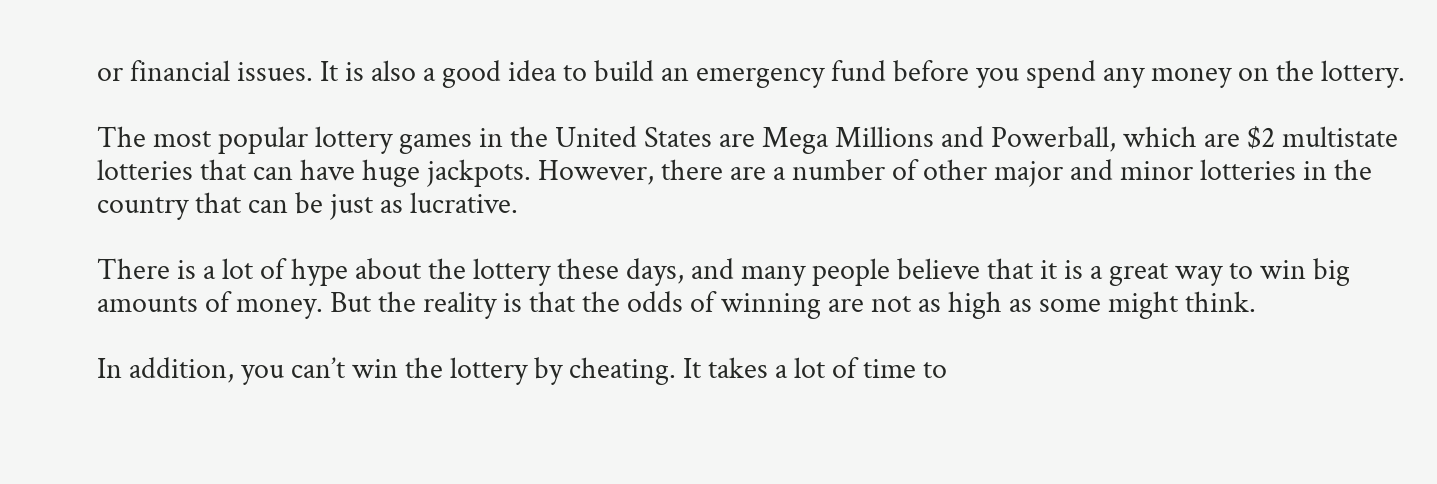or financial issues. It is also a good idea to build an emergency fund before you spend any money on the lottery.

The most popular lottery games in the United States are Mega Millions and Powerball, which are $2 multistate lotteries that can have huge jackpots. However, there are a number of other major and minor lotteries in the country that can be just as lucrative.

There is a lot of hype about the lottery these days, and many people believe that it is a great way to win big amounts of money. But the reality is that the odds of winning are not as high as some might think.

In addition, you can’t win the lottery by cheating. It takes a lot of time to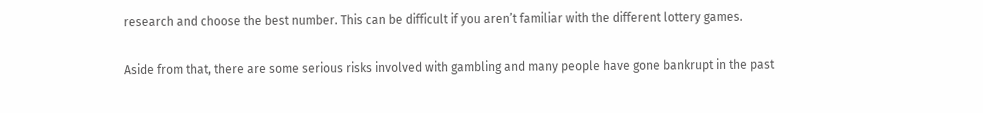research and choose the best number. This can be difficult if you aren’t familiar with the different lottery games.

Aside from that, there are some serious risks involved with gambling and many people have gone bankrupt in the past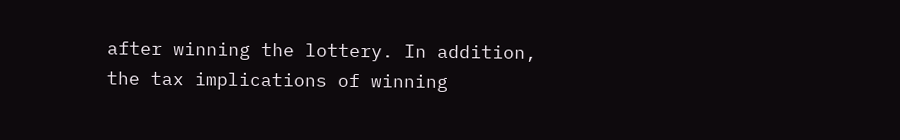after winning the lottery. In addition, the tax implications of winning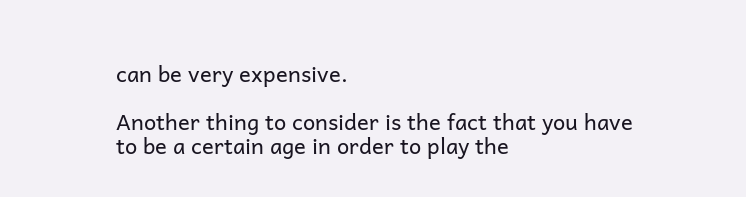can be very expensive.

Another thing to consider is the fact that you have to be a certain age in order to play the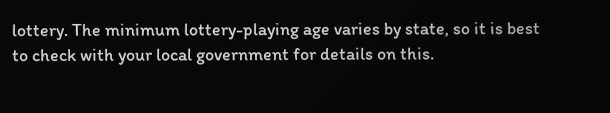lottery. The minimum lottery-playing age varies by state, so it is best to check with your local government for details on this.